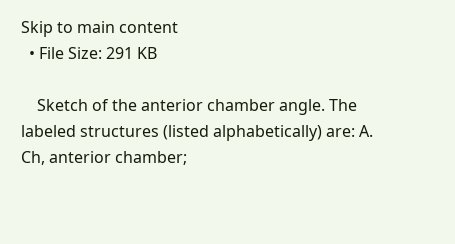Skip to main content
  • File Size: 291 KB

    Sketch of the anterior chamber angle. The labeled structures (listed alphabetically) are: A. Ch, anterior chamber;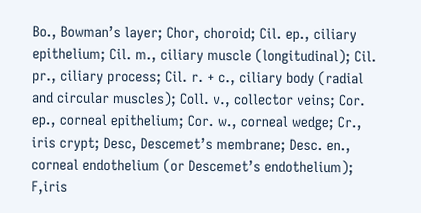Bo., Bowman’s layer; Chor, choroid; Cil. ep., ciliary epithelium; Cil. m., ciliary muscle (longitudinal); Cil. pr., ciliary process; Cil. r. + c., ciliary body (radial and circular muscles); Coll. v., collector veins; Cor. ep., corneal epithelium; Cor. w., corneal wedge; Cr., iris crypt; Desc, Descemet’s membrane; Desc. en., corneal endothelium (or Descemet’s endothelium); F,iris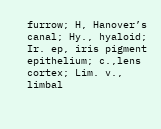furrow; H, Hanover’s canal; Hy., hyaloid; Ir. ep, iris pigment epithelium; c.,lens cortex; Lim. v., limbal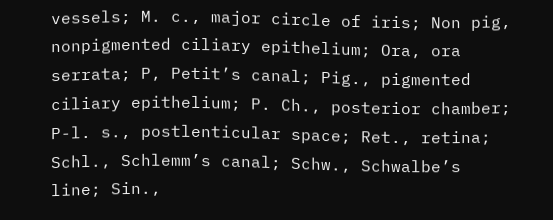vessels; M. c., major circle of iris; Non pig, nonpigmented ciliary epithelium; Ora, ora serrata; P, Petit’s canal; Pig., pigmented ciliary epithelium; P. Ch., posterior chamber; P-l. s., postlenticular space; Ret., retina; Schl., Schlemm’s canal; Schw., Schwalbe’s line; Sin.,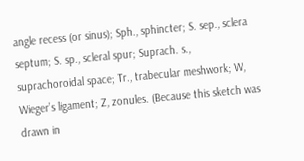angle recess (or sinus); Sph., sphincter; S. sep., sclera septum; S. sp., scleral spur; Suprach. s., suprachoroidal space; Tr., trabecular meshwork; W, Wieger’s ligament; Z, zonules. (Because this sketch was drawn in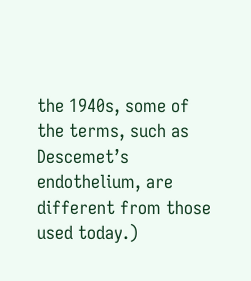the 1940s, some of the terms, such as Descemet’s endothelium, are different from those used today.)